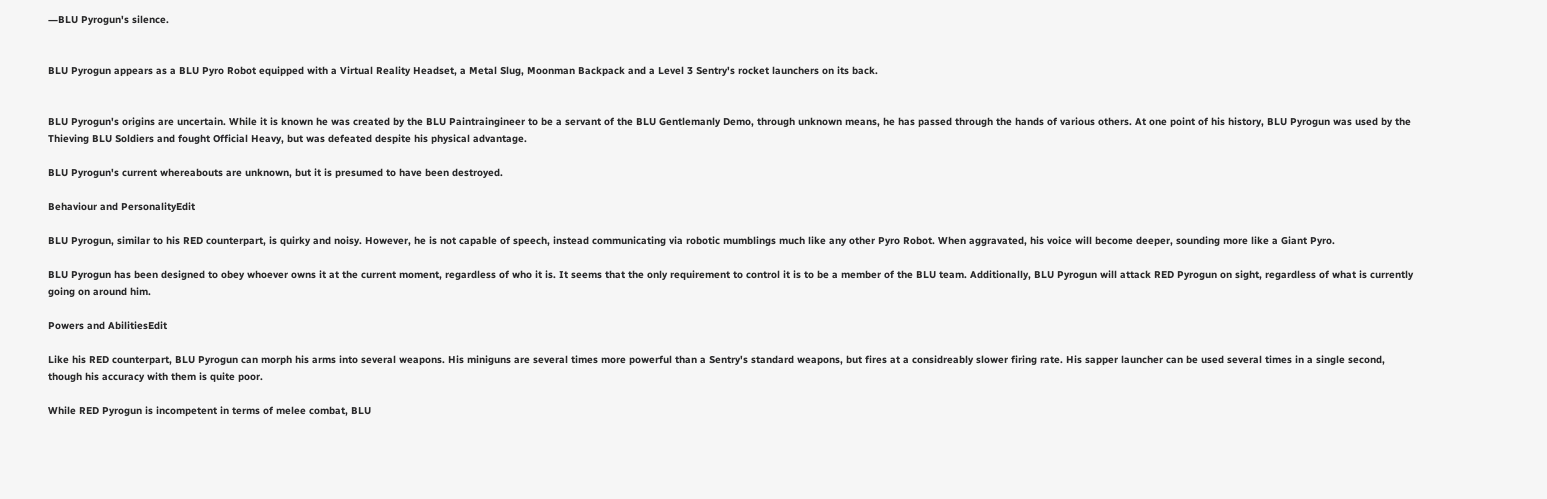―BLU Pyrogun's silence.


BLU Pyrogun appears as a BLU Pyro Robot equipped with a Virtual Reality Headset, a Metal Slug, Moonman Backpack and a Level 3 Sentry's rocket launchers on its back.


BLU Pyrogun's origins are uncertain. While it is known he was created by the BLU Paintraingineer to be a servant of the BLU Gentlemanly Demo, through unknown means, he has passed through the hands of various others. At one point of his history, BLU Pyrogun was used by the Thieving BLU Soldiers and fought Official Heavy, but was defeated despite his physical advantage.

BLU Pyrogun's current whereabouts are unknown, but it is presumed to have been destroyed.

Behaviour and PersonalityEdit

BLU Pyrogun, similar to his RED counterpart, is quirky and noisy. However, he is not capable of speech, instead communicating via robotic mumblings much like any other Pyro Robot. When aggravated, his voice will become deeper, sounding more like a Giant Pyro.

BLU Pyrogun has been designed to obey whoever owns it at the current moment, regardless of who it is. It seems that the only requirement to control it is to be a member of the BLU team. Additionally, BLU Pyrogun will attack RED Pyrogun on sight, regardless of what is currently going on around him.

Powers and AbilitiesEdit

Like his RED counterpart, BLU Pyrogun can morph his arms into several weapons. His miniguns are several times more powerful than a Sentry's standard weapons, but fires at a considreably slower firing rate. His sapper launcher can be used several times in a single second, though his accuracy with them is quite poor.

While RED Pyrogun is incompetent in terms of melee combat, BLU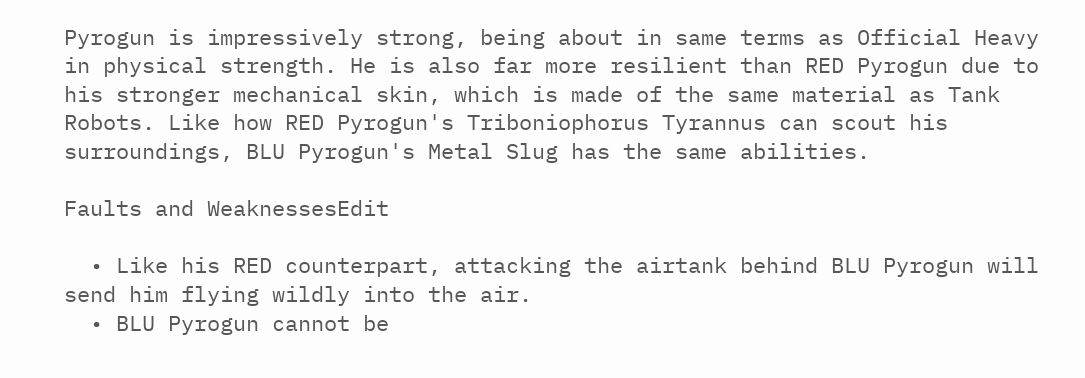Pyrogun is impressively strong, being about in same terms as Official Heavy in physical strength. He is also far more resilient than RED Pyrogun due to his stronger mechanical skin, which is made of the same material as Tank Robots. Like how RED Pyrogun's Triboniophorus Tyrannus can scout his surroundings, BLU Pyrogun's Metal Slug has the same abilities.

Faults and WeaknessesEdit

  • Like his RED counterpart, attacking the airtank behind BLU Pyrogun will send him flying wildly into the air.
  • BLU Pyrogun cannot be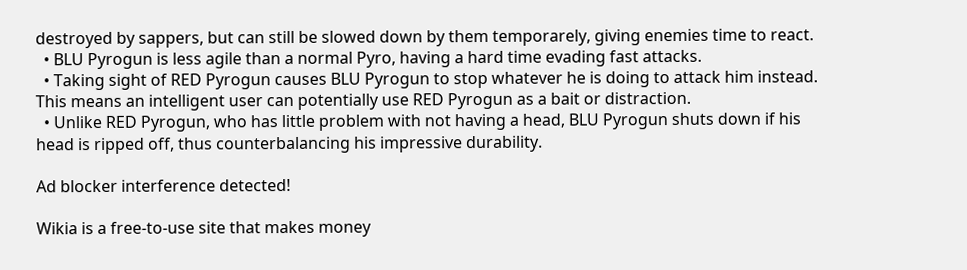destroyed by sappers, but can still be slowed down by them temporarely, giving enemies time to react.
  • BLU Pyrogun is less agile than a normal Pyro, having a hard time evading fast attacks.
  • Taking sight of RED Pyrogun causes BLU Pyrogun to stop whatever he is doing to attack him instead. This means an intelligent user can potentially use RED Pyrogun as a bait or distraction.
  • Unlike RED Pyrogun, who has little problem with not having a head, BLU Pyrogun shuts down if his head is ripped off, thus counterbalancing his impressive durability.

Ad blocker interference detected!

Wikia is a free-to-use site that makes money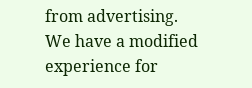from advertising. We have a modified experience for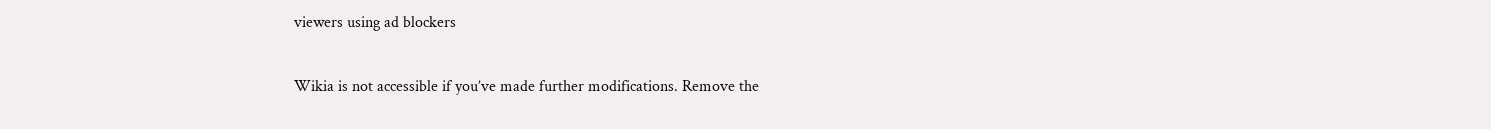viewers using ad blockers

Wikia is not accessible if you’ve made further modifications. Remove the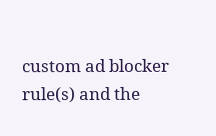custom ad blocker rule(s) and the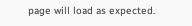page will load as expected.